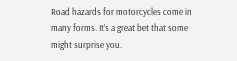Road hazards for motorcycles come in
many forms. It’s a great bet that some might surprise you.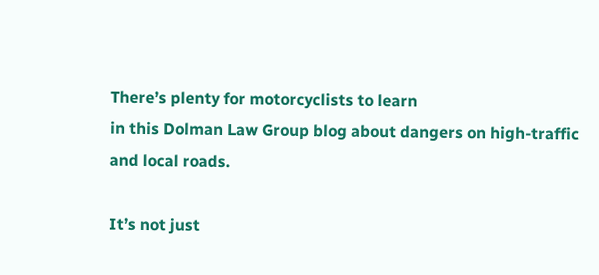There’s plenty for motorcyclists to learn
in this Dolman Law Group blog about dangers on high-traffic
and local roads.

It’s not just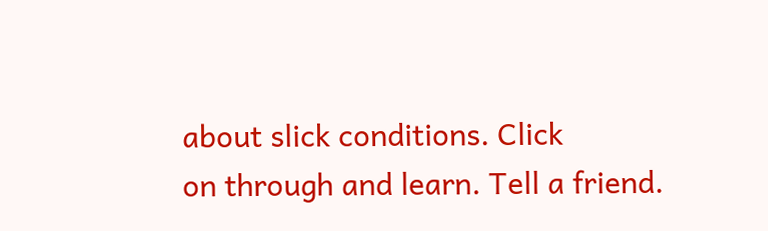about slick conditions. Click
on through and learn. Tell a friend.